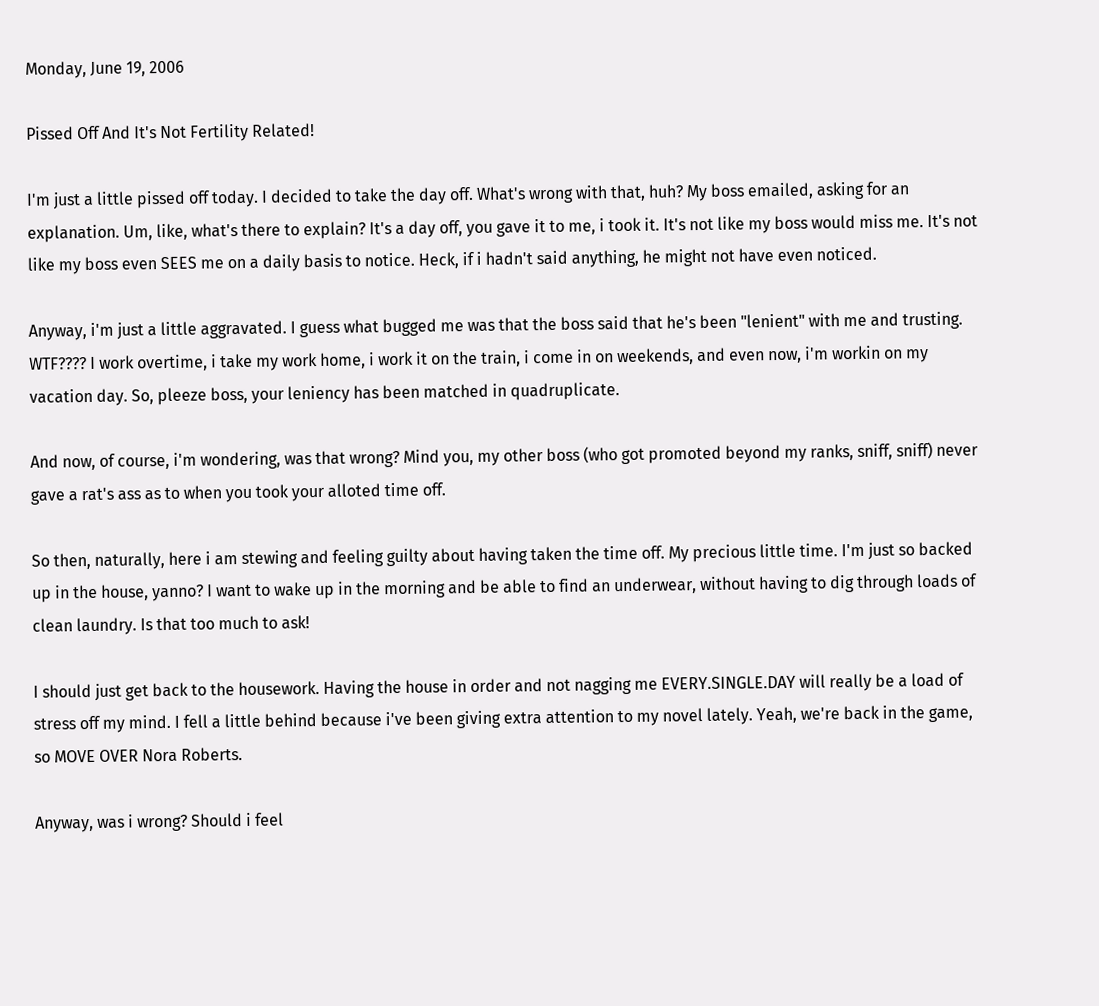Monday, June 19, 2006

Pissed Off And It's Not Fertility Related!

I'm just a little pissed off today. I decided to take the day off. What's wrong with that, huh? My boss emailed, asking for an explanation. Um, like, what's there to explain? It's a day off, you gave it to me, i took it. It's not like my boss would miss me. It's not like my boss even SEES me on a daily basis to notice. Heck, if i hadn't said anything, he might not have even noticed.

Anyway, i'm just a little aggravated. I guess what bugged me was that the boss said that he's been "lenient" with me and trusting. WTF???? I work overtime, i take my work home, i work it on the train, i come in on weekends, and even now, i'm workin on my vacation day. So, pleeze boss, your leniency has been matched in quadruplicate.

And now, of course, i'm wondering, was that wrong? Mind you, my other boss (who got promoted beyond my ranks, sniff, sniff) never gave a rat's ass as to when you took your alloted time off.

So then, naturally, here i am stewing and feeling guilty about having taken the time off. My precious little time. I'm just so backed up in the house, yanno? I want to wake up in the morning and be able to find an underwear, without having to dig through loads of clean laundry. Is that too much to ask!

I should just get back to the housework. Having the house in order and not nagging me EVERY.SINGLE.DAY will really be a load of stress off my mind. I fell a little behind because i've been giving extra attention to my novel lately. Yeah, we're back in the game, so MOVE OVER Nora Roberts.

Anyway, was i wrong? Should i feel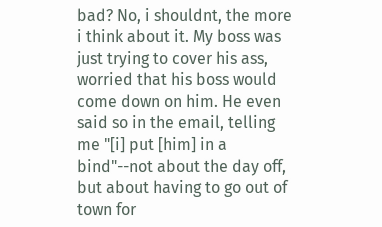bad? No, i shouldnt, the more i think about it. My boss was just trying to cover his ass, worried that his boss would come down on him. He even said so in the email, telling me "[i] put [him] in a bind"--not about the day off, but about having to go out of town for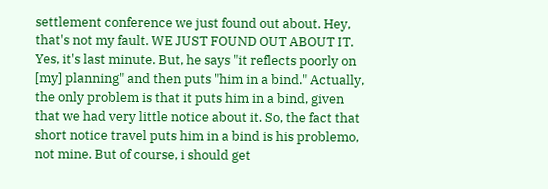settlement conference we just found out about. Hey, that's not my fault. WE JUST FOUND OUT ABOUT IT. Yes, it's last minute. But, he says "it reflects poorly on [my] planning" and then puts "him in a bind." Actually, the only problem is that it puts him in a bind, given that we had very little notice about it. So, the fact that short notice travel puts him in a bind is his problemo, not mine. But of course, i should get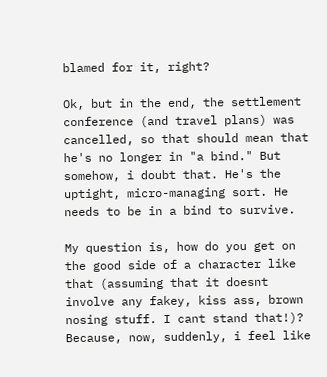blamed for it, right?

Ok, but in the end, the settlement conference (and travel plans) was cancelled, so that should mean that he's no longer in "a bind." But somehow, i doubt that. He's the uptight, micro-managing sort. He needs to be in a bind to survive.

My question is, how do you get on the good side of a character like that (assuming that it doesnt involve any fakey, kiss ass, brown nosing stuff. I cant stand that!)? Because, now, suddenly, i feel like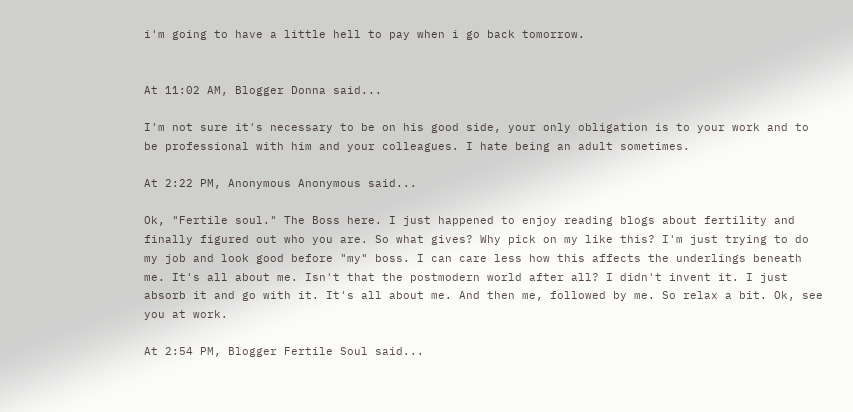i'm going to have a little hell to pay when i go back tomorrow.


At 11:02 AM, Blogger Donna said...

I'm not sure it's necessary to be on his good side, your only obligation is to your work and to be professional with him and your colleagues. I hate being an adult sometimes.

At 2:22 PM, Anonymous Anonymous said...

Ok, "Fertile soul." The Boss here. I just happened to enjoy reading blogs about fertility and finally figured out who you are. So what gives? Why pick on my like this? I'm just trying to do my job and look good before "my" boss. I can care less how this affects the underlings beneath me. It's all about me. Isn't that the postmodern world after all? I didn't invent it. I just absorb it and go with it. It's all about me. And then me, followed by me. So relax a bit. Ok, see you at work.

At 2:54 PM, Blogger Fertile Soul said...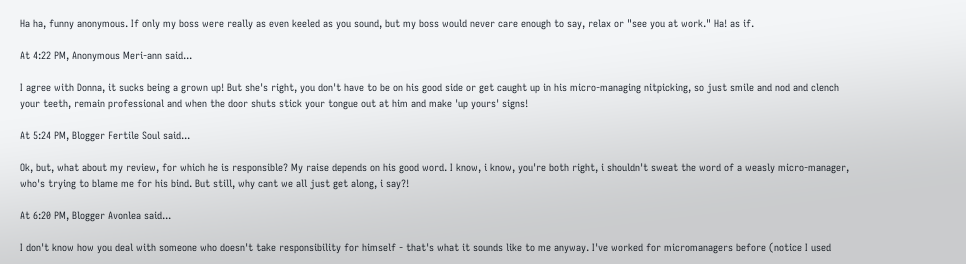Ha ha, funny anonymous. If only my boss were really as even keeled as you sound, but my boss would never care enough to say, relax or "see you at work." Ha! as if.

At 4:22 PM, Anonymous Meri-ann said...

I agree with Donna, it sucks being a grown up! But she's right, you don't have to be on his good side or get caught up in his micro-managing nitpicking, so just smile and nod and clench your teeth, remain professional and when the door shuts stick your tongue out at him and make 'up yours' signs!

At 5:24 PM, Blogger Fertile Soul said...

Ok, but, what about my review, for which he is responsible? My raise depends on his good word. I know, i know, you're both right, i shouldn't sweat the word of a weasly micro-manager, who's trying to blame me for his bind. But still, why cant we all just get along, i say?!

At 6:20 PM, Blogger Avonlea said...

I don't know how you deal with someone who doesn't take responsibility for himself - that's what it sounds like to me anyway. I've worked for micromanagers before (notice I used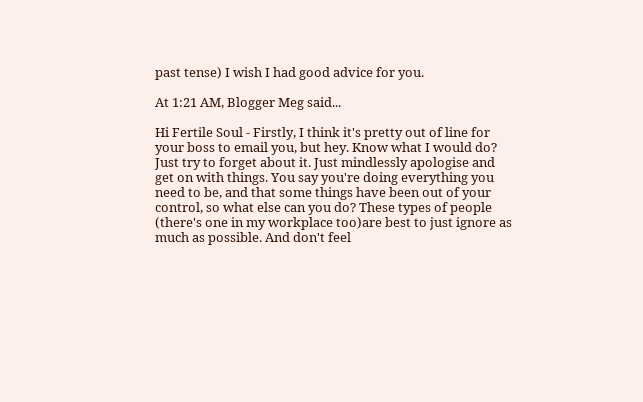past tense) I wish I had good advice for you.

At 1:21 AM, Blogger Meg said...

Hi Fertile Soul - Firstly, I think it's pretty out of line for your boss to email you, but hey. Know what I would do? Just try to forget about it. Just mindlessly apologise and get on with things. You say you're doing everything you need to be, and that some things have been out of your control, so what else can you do? These types of people (there's one in my workplace too)are best to just ignore as much as possible. And don't feel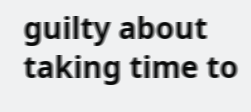guilty about taking time to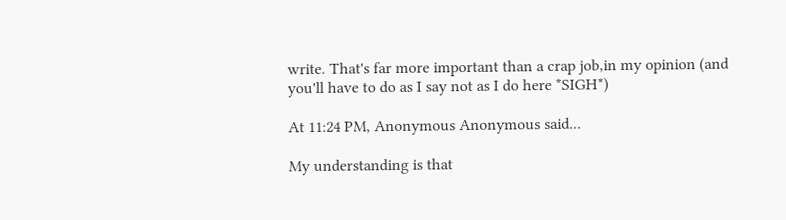write. That's far more important than a crap job,in my opinion (and you'll have to do as I say not as I do here *SIGH*)

At 11:24 PM, Anonymous Anonymous said...

My understanding is that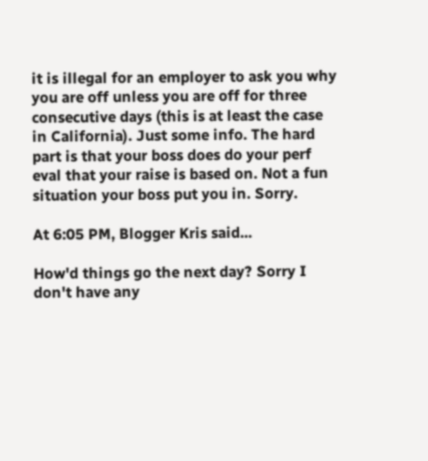it is illegal for an employer to ask you why you are off unless you are off for three consecutive days (this is at least the case in California). Just some info. The hard part is that your boss does do your perf eval that your raise is based on. Not a fun situation your boss put you in. Sorry.

At 6:05 PM, Blogger Kris said...

How'd things go the next day? Sorry I don't have any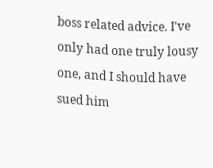boss related advice. I've only had one truly lousy one, and I should have sued him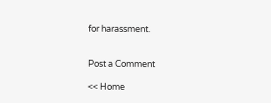for harassment.


Post a Comment

<< Home